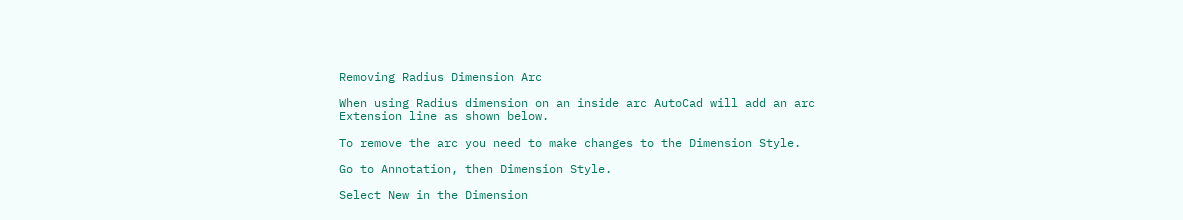Removing Radius Dimension Arc

When using Radius dimension on an inside arc AutoCad will add an arc Extension line as shown below.

To remove the arc you need to make changes to the Dimension Style.

Go to Annotation, then Dimension Style.

Select New in the Dimension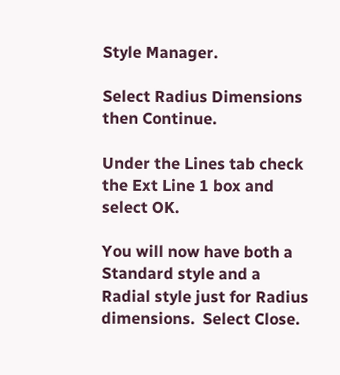Style Manager.

Select Radius Dimensions then Continue.

Under the Lines tab check the Ext Line 1 box and select OK.

You will now have both a Standard style and a Radial style just for Radius dimensions.  Select Close.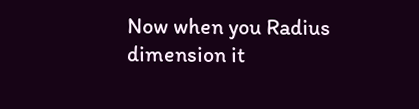Now when you Radius dimension it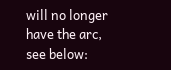will no longer have the arc, see below: